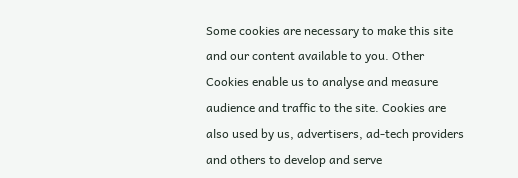Some cookies are necessary to make this site and our content available to you. Other Cookies enable us to analyse and measure audience and traffic to the site. Cookies are also used by us, advertisers, ad-tech providers and others to develop and serve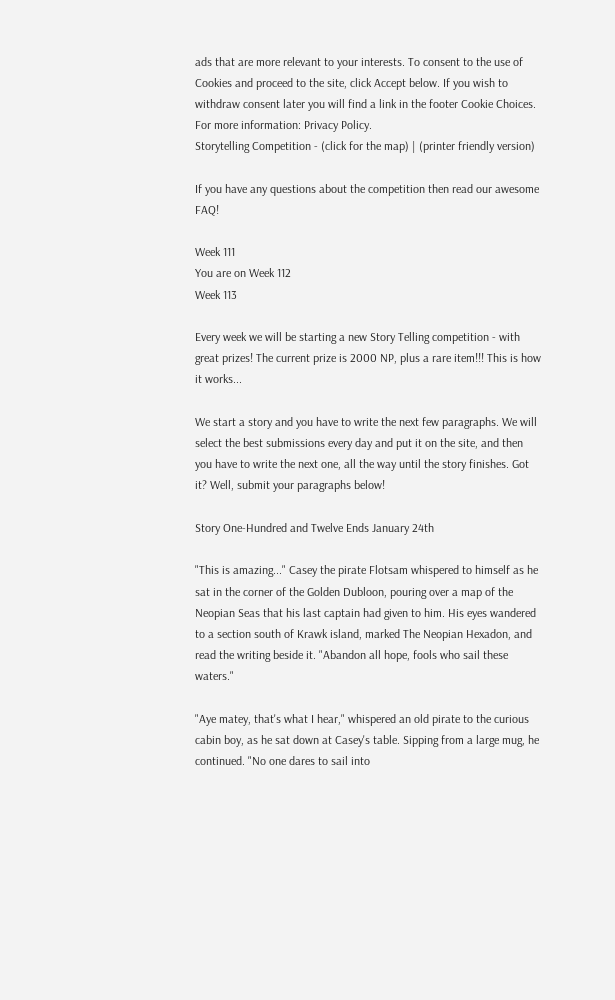ads that are more relevant to your interests. To consent to the use of Cookies and proceed to the site, click Accept below. If you wish to withdraw consent later you will find a link in the footer Cookie Choices. For more information: Privacy Policy.
Storytelling Competition - (click for the map) | (printer friendly version)

If you have any questions about the competition then read our awesome FAQ!

Week 111
You are on Week 112
Week 113

Every week we will be starting a new Story Telling competition - with great prizes! The current prize is 2000 NP, plus a rare item!!! This is how it works...

We start a story and you have to write the next few paragraphs. We will select the best submissions every day and put it on the site, and then you have to write the next one, all the way until the story finishes. Got it? Well, submit your paragraphs below!

Story One-Hundred and Twelve Ends January 24th

"This is amazing..." Casey the pirate Flotsam whispered to himself as he sat in the corner of the Golden Dubloon, pouring over a map of the Neopian Seas that his last captain had given to him. His eyes wandered to a section south of Krawk island, marked The Neopian Hexadon, and read the writing beside it. "Abandon all hope, fools who sail these waters."

"Aye matey, that's what I hear," whispered an old pirate to the curious cabin boy, as he sat down at Casey's table. Sipping from a large mug, he continued. "No one dares to sail into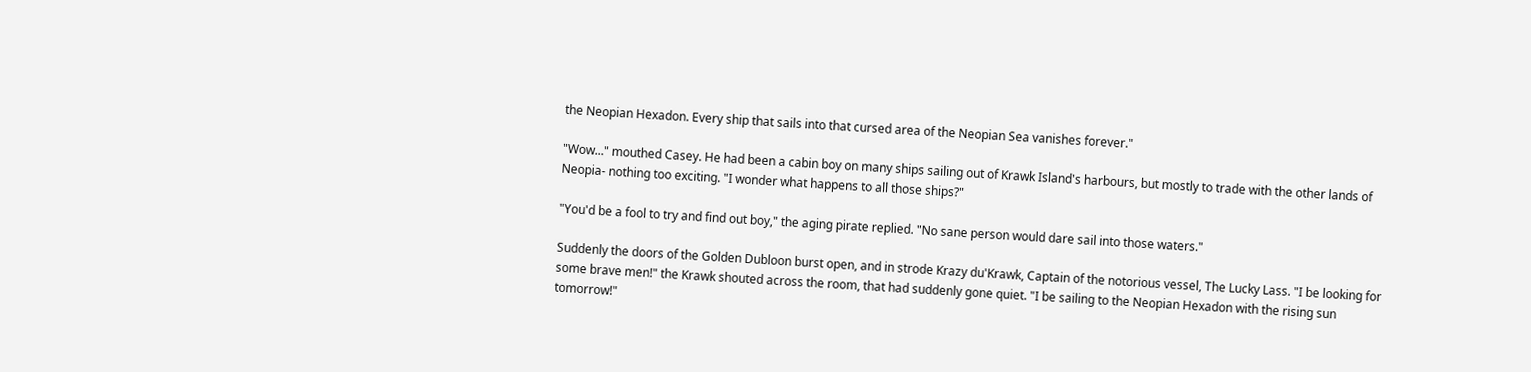the Neopian Hexadon. Every ship that sails into that cursed area of the Neopian Sea vanishes forever."

"Wow..." mouthed Casey. He had been a cabin boy on many ships sailing out of Krawk Island's harbours, but mostly to trade with the other lands of Neopia- nothing too exciting. "I wonder what happens to all those ships?"

"You'd be a fool to try and find out boy," the aging pirate replied. "No sane person would dare sail into those waters."

Suddenly the doors of the Golden Dubloon burst open, and in strode Krazy du'Krawk, Captain of the notorious vessel, The Lucky Lass. "I be looking for some brave men!" the Krawk shouted across the room, that had suddenly gone quiet. "I be sailing to the Neopian Hexadon with the rising sun tomorrow!"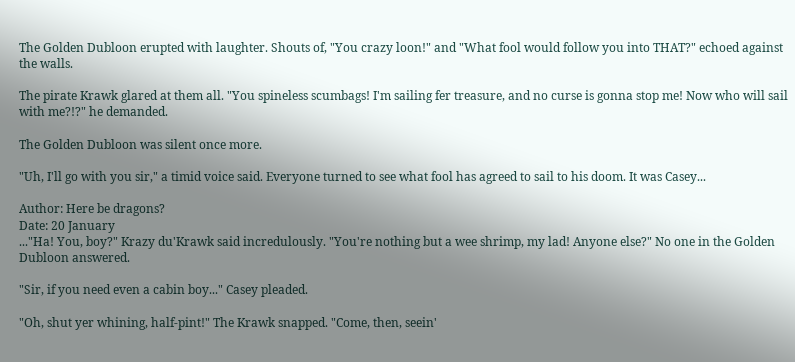The Golden Dubloon erupted with laughter. Shouts of, "You crazy loon!" and "What fool would follow you into THAT?" echoed against the walls.

The pirate Krawk glared at them all. "You spineless scumbags! I'm sailing fer treasure, and no curse is gonna stop me! Now who will sail with me?!?" he demanded.

The Golden Dubloon was silent once more.

"Uh, I'll go with you sir," a timid voice said. Everyone turned to see what fool has agreed to sail to his doom. It was Casey...

Author: Here be dragons?
Date: 20 January
..."Ha! You, boy?" Krazy du'Krawk said incredulously. "You're nothing but a wee shrimp, my lad! Anyone else?" No one in the Golden Dubloon answered.

"Sir, if you need even a cabin boy..." Casey pleaded.

"Oh, shut yer whining, half-pint!" The Krawk snapped. "Come, then, seein'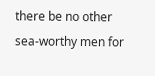there be no other sea-worthy men for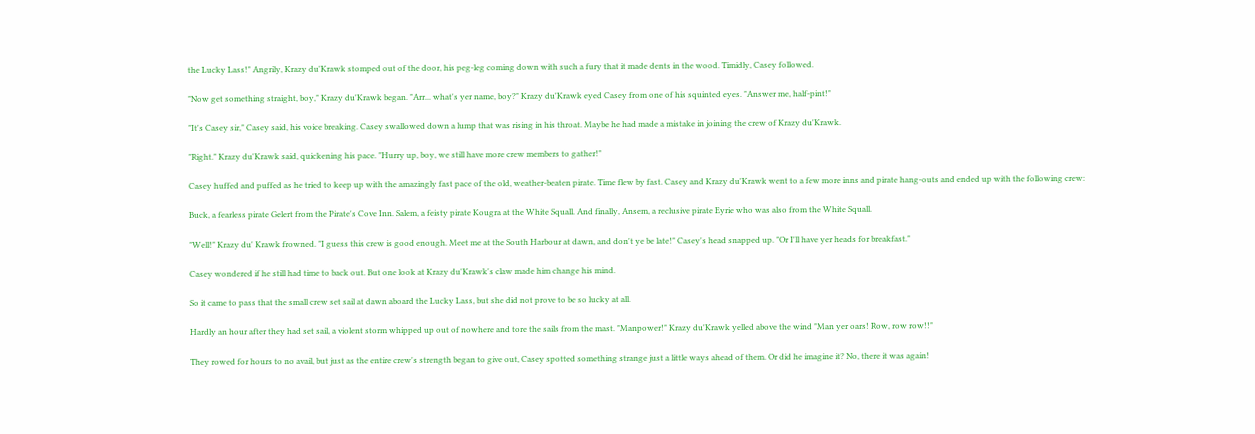the Lucky Lass!" Angrily, Krazy du'Krawk stomped out of the door, his peg-leg coming down with such a fury that it made dents in the wood. Timidly, Casey followed.

"Now get something straight, boy," Krazy du'Krawk began. "Arr... what's yer name, boy?" Krazy du'Krawk eyed Casey from one of his squinted eyes. "Answer me, half-pint!"

"It's Casey sir," Casey said, his voice breaking. Casey swallowed down a lump that was rising in his throat. Maybe he had made a mistake in joining the crew of Krazy du'Krawk.

"Right." Krazy du'Krawk said, quickening his pace. "Hurry up, boy, we still have more crew members to gather!"

Casey huffed and puffed as he tried to keep up with the amazingly fast pace of the old, weather-beaten pirate. Time flew by fast. Casey and Krazy du'Krawk went to a few more inns and pirate hang-outs and ended up with the following crew:

Buck, a fearless pirate Gelert from the Pirate's Cove Inn. Salem, a feisty pirate Kougra at the White Squall. And finally, Ansem, a reclusive pirate Eyrie who was also from the White Squall.

"Well!" Krazy du' Krawk frowned. "I guess this crew is good enough. Meet me at the South Harbour at dawn, and don't ye be late!" Casey's head snapped up. "Or I'll have yer heads for breakfast."

Casey wondered if he still had time to back out. But one look at Krazy du'Krawk's claw made him change his mind.

So it came to pass that the small crew set sail at dawn aboard the Lucky Lass, but she did not prove to be so lucky at all.

Hardly an hour after they had set sail, a violent storm whipped up out of nowhere and tore the sails from the mast. "Manpower!" Krazy du'Krawk yelled above the wind "Man yer oars! Row, row row!!"

They rowed for hours to no avail, but just as the entire crew's strength began to give out, Casey spotted something strange just a little ways ahead of them. Or did he imagine it? No, there it was again!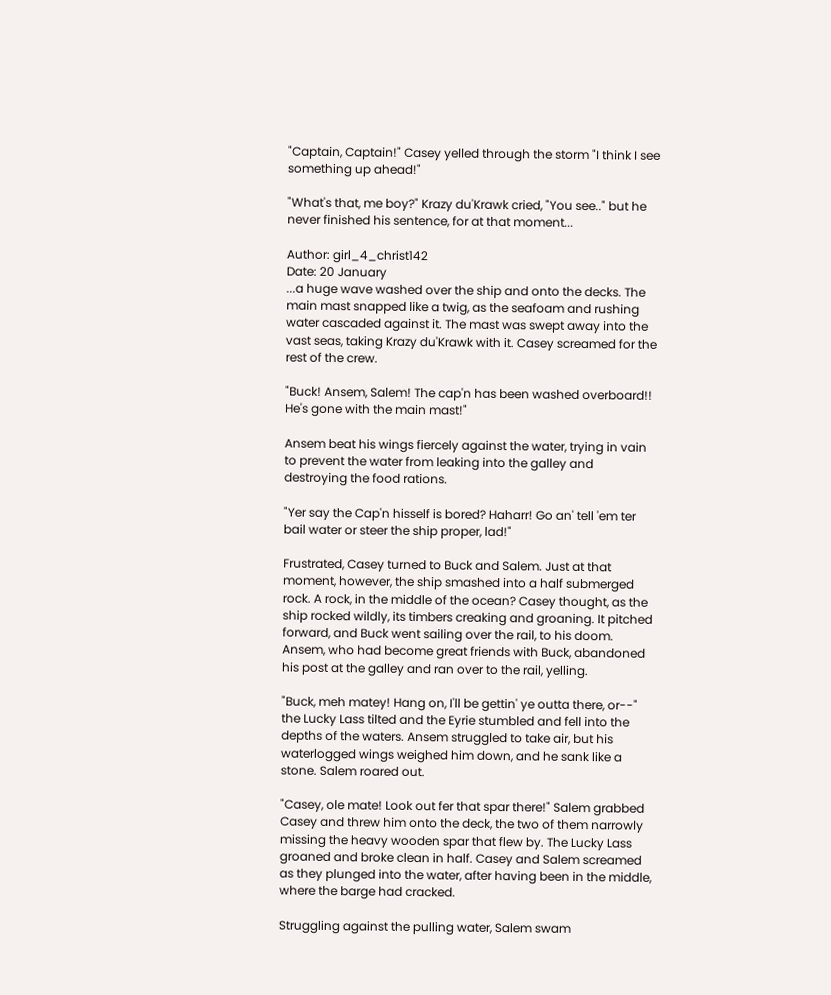"Captain, Captain!" Casey yelled through the storm "I think I see something up ahead!"

"What's that, me boy?" Krazy du'Krawk cried, "You see.." but he never finished his sentence, for at that moment...

Author: girl_4_christ142
Date: 20 January
...a huge wave washed over the ship and onto the decks. The main mast snapped like a twig, as the seafoam and rushing water cascaded against it. The mast was swept away into the vast seas, taking Krazy du'Krawk with it. Casey screamed for the rest of the crew.

"Buck! Ansem, Salem! The cap'n has been washed overboard!! He's gone with the main mast!"

Ansem beat his wings fiercely against the water, trying in vain to prevent the water from leaking into the galley and destroying the food rations.

"Yer say the Cap'n hisself is bored? Haharr! Go an' tell 'em ter bail water or steer the ship proper, lad!"

Frustrated, Casey turned to Buck and Salem. Just at that moment, however, the ship smashed into a half submerged rock. A rock, in the middle of the ocean? Casey thought, as the ship rocked wildly, its timbers creaking and groaning. It pitched forward, and Buck went sailing over the rail, to his doom. Ansem, who had become great friends with Buck, abandoned his post at the galley and ran over to the rail, yelling.

"Buck, meh matey! Hang on, I'll be gettin' ye outta there, or--" the Lucky Lass tilted and the Eyrie stumbled and fell into the depths of the waters. Ansem struggled to take air, but his waterlogged wings weighed him down, and he sank like a stone. Salem roared out.

"Casey, ole mate! Look out fer that spar there!" Salem grabbed Casey and threw him onto the deck, the two of them narrowly missing the heavy wooden spar that flew by. The Lucky Lass groaned and broke clean in half. Casey and Salem screamed as they plunged into the water, after having been in the middle, where the barge had cracked.

Struggling against the pulling water, Salem swam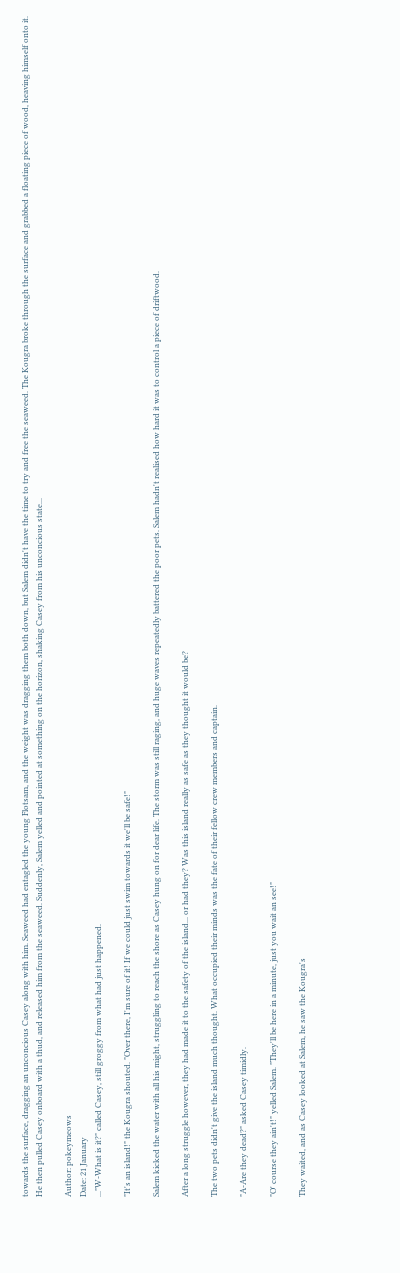towards the surface, dragging an unconcious Casey along with him. Seaweed had entagled the young Flotsam, and the weight was dragging them both down, but Salem didn't have the time to try and free the seaweed. The Kougra broke through the surface and grabbed a floating piece of wood, heaving himself onto it. He then pulled Casey onboard with a thud, and released him from the seaweed. Suddenly, Salem yelled and pointed at something on the horizon, shaking Casey from his unconcious state...

Author: pokeymeows
Date: 21 January
..."W-What is it?" called Casey, still groggy from what had just happened.

"It's an island!" the Kougra shouted. "Over there, I'm sure of it! If we could just swim towards it we'll be safe!"

Salem kicked the water with all his might, struggling to reach the shore as Casey hung on for dear life. The storm was still raging, and huge waves repeatedly battered the poor pets. Salem hadn't realised how hard it was to control a piece of driftwood.

After a long struggle however, they had made it to the safety of the island... or had they? Was this island really as safe as they thought it would be?

The two pets didn't give the island much thought. What occupied their minds was the fate of their fellow crew members and captain.

"A-Are they dead?" asked Casey timidly.

"O' course they ain't!" yelled Salem. "They'll be here in a minute, just you wait an see!"

They waited, and as Casey looked at Salem, he saw the Kougra's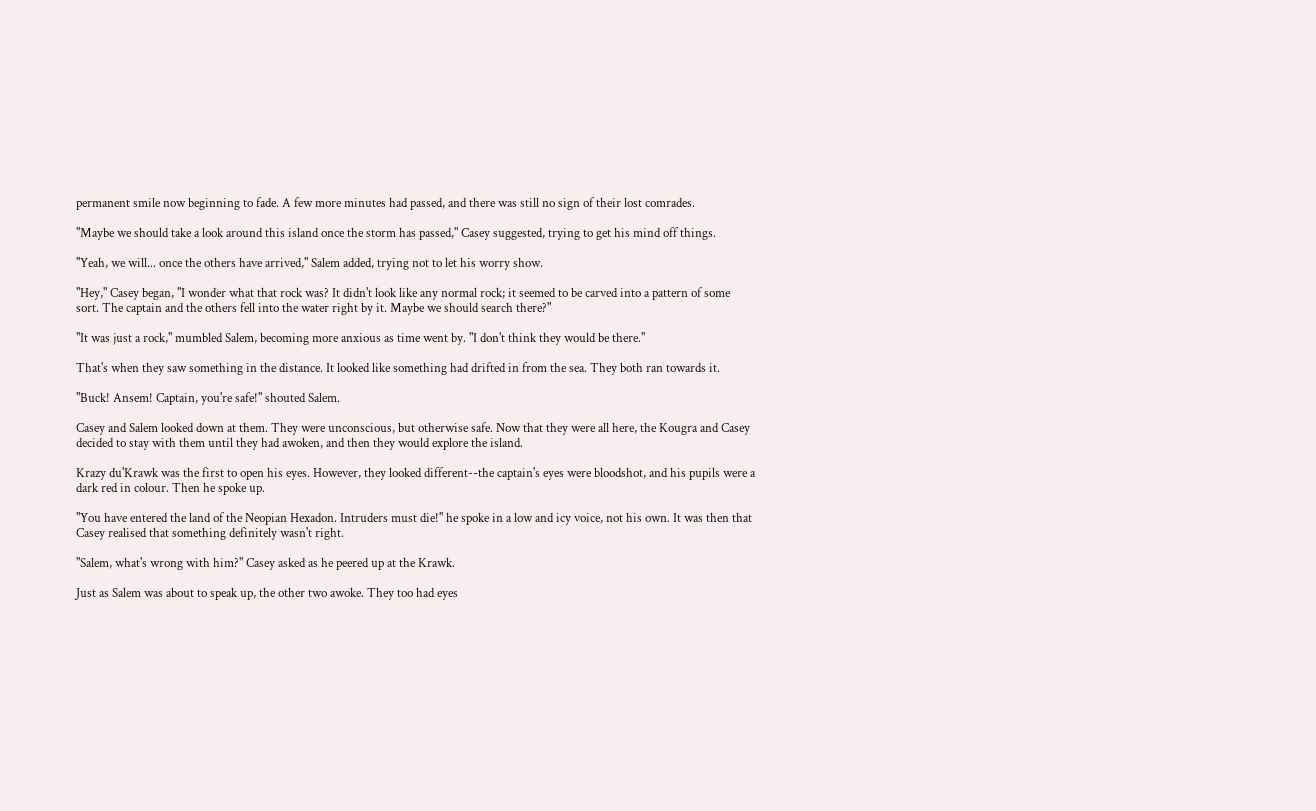permanent smile now beginning to fade. A few more minutes had passed, and there was still no sign of their lost comrades.

"Maybe we should take a look around this island once the storm has passed," Casey suggested, trying to get his mind off things.

"Yeah, we will... once the others have arrived," Salem added, trying not to let his worry show.

"Hey," Casey began, "I wonder what that rock was? It didn't look like any normal rock; it seemed to be carved into a pattern of some sort. The captain and the others fell into the water right by it. Maybe we should search there?"

"It was just a rock," mumbled Salem, becoming more anxious as time went by. "I don't think they would be there."

That's when they saw something in the distance. It looked like something had drifted in from the sea. They both ran towards it.

"Buck! Ansem! Captain, you're safe!" shouted Salem.

Casey and Salem looked down at them. They were unconscious, but otherwise safe. Now that they were all here, the Kougra and Casey decided to stay with them until they had awoken, and then they would explore the island.

Krazy du'Krawk was the first to open his eyes. However, they looked different--the captain's eyes were bloodshot, and his pupils were a dark red in colour. Then he spoke up.

"You have entered the land of the Neopian Hexadon. Intruders must die!" he spoke in a low and icy voice, not his own. It was then that Casey realised that something definitely wasn't right.

"Salem, what's wrong with him?" Casey asked as he peered up at the Krawk.

Just as Salem was about to speak up, the other two awoke. They too had eyes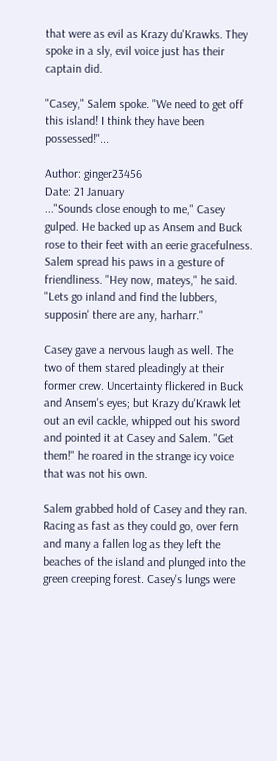that were as evil as Krazy du'Krawks. They spoke in a sly, evil voice just has their captain did.

"Casey," Salem spoke. "We need to get off this island! I think they have been possessed!"...

Author: ginger23456
Date: 21 January
..."Sounds close enough to me," Casey gulped. He backed up as Ansem and Buck rose to their feet with an eerie gracefulness. Salem spread his paws in a gesture of friendliness. "Hey now, mateys," he said. "Lets go inland and find the lubbers, supposin' there are any, harharr."

Casey gave a nervous laugh as well. The two of them stared pleadingly at their former crew. Uncertainty flickered in Buck and Ansem's eyes; but Krazy du'Krawk let out an evil cackle, whipped out his sword and pointed it at Casey and Salem. "Get them!" he roared in the strange icy voice that was not his own.

Salem grabbed hold of Casey and they ran. Racing as fast as they could go, over fern and many a fallen log as they left the beaches of the island and plunged into the green creeping forest. Casey's lungs were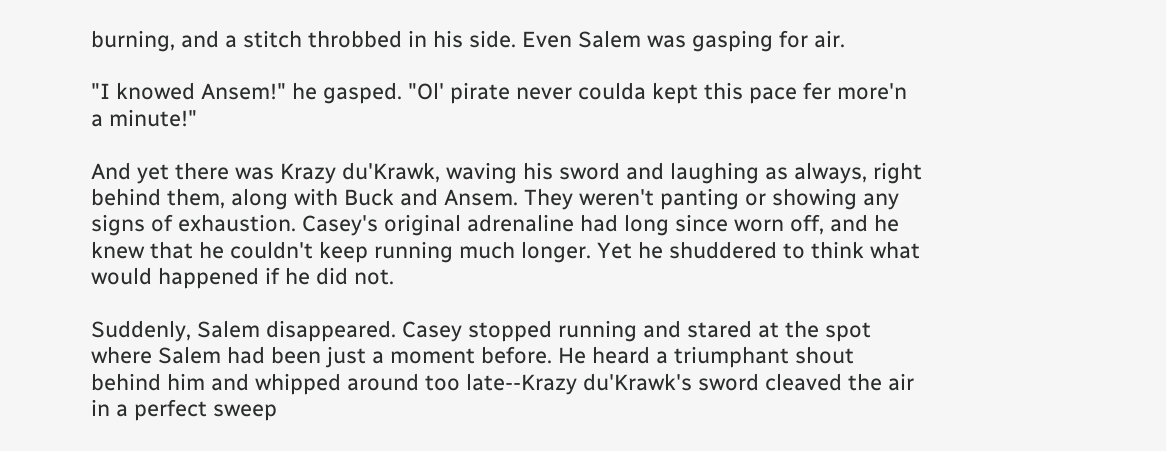burning, and a stitch throbbed in his side. Even Salem was gasping for air.

"I knowed Ansem!" he gasped. "Ol' pirate never coulda kept this pace fer more'n a minute!"

And yet there was Krazy du'Krawk, waving his sword and laughing as always, right behind them, along with Buck and Ansem. They weren't panting or showing any signs of exhaustion. Casey's original adrenaline had long since worn off, and he knew that he couldn't keep running much longer. Yet he shuddered to think what would happened if he did not.

Suddenly, Salem disappeared. Casey stopped running and stared at the spot where Salem had been just a moment before. He heard a triumphant shout behind him and whipped around too late--Krazy du'Krawk's sword cleaved the air in a perfect sweep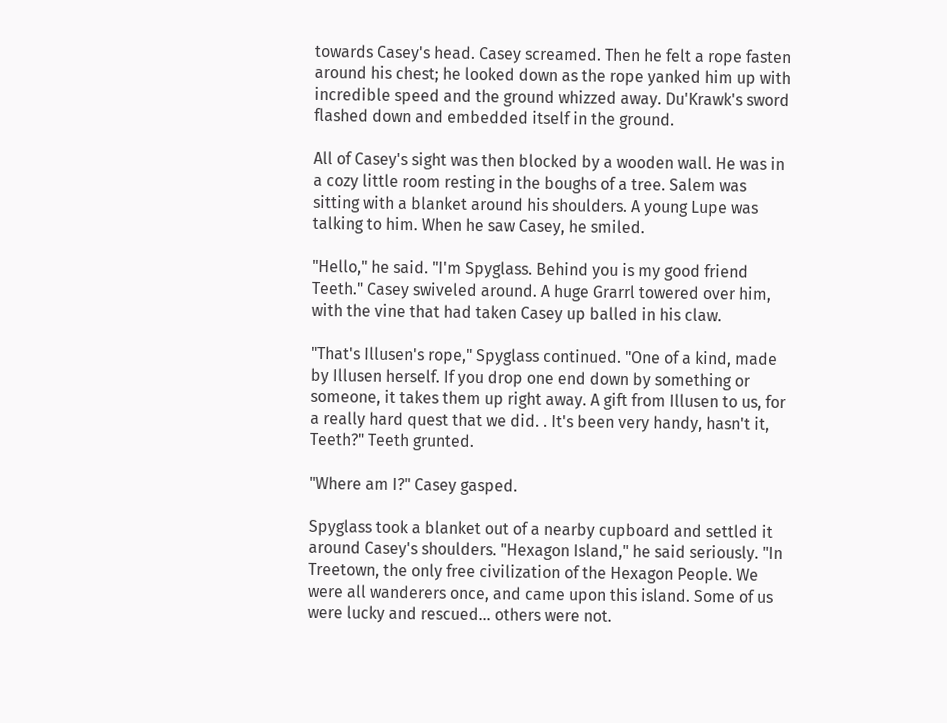towards Casey's head. Casey screamed. Then he felt a rope fasten around his chest; he looked down as the rope yanked him up with incredible speed and the ground whizzed away. Du'Krawk's sword flashed down and embedded itself in the ground.

All of Casey's sight was then blocked by a wooden wall. He was in a cozy little room resting in the boughs of a tree. Salem was sitting with a blanket around his shoulders. A young Lupe was talking to him. When he saw Casey, he smiled.

"Hello," he said. "I'm Spyglass. Behind you is my good friend Teeth." Casey swiveled around. A huge Grarrl towered over him, with the vine that had taken Casey up balled in his claw.

"That's Illusen's rope," Spyglass continued. "One of a kind, made by Illusen herself. If you drop one end down by something or someone, it takes them up right away. A gift from Illusen to us, for a really hard quest that we did. . It's been very handy, hasn't it, Teeth?" Teeth grunted.

"Where am I?" Casey gasped.

Spyglass took a blanket out of a nearby cupboard and settled it around Casey's shoulders. "Hexagon Island," he said seriously. "In Treetown, the only free civilization of the Hexagon People. We were all wanderers once, and came upon this island. Some of us were lucky and rescued... others were not.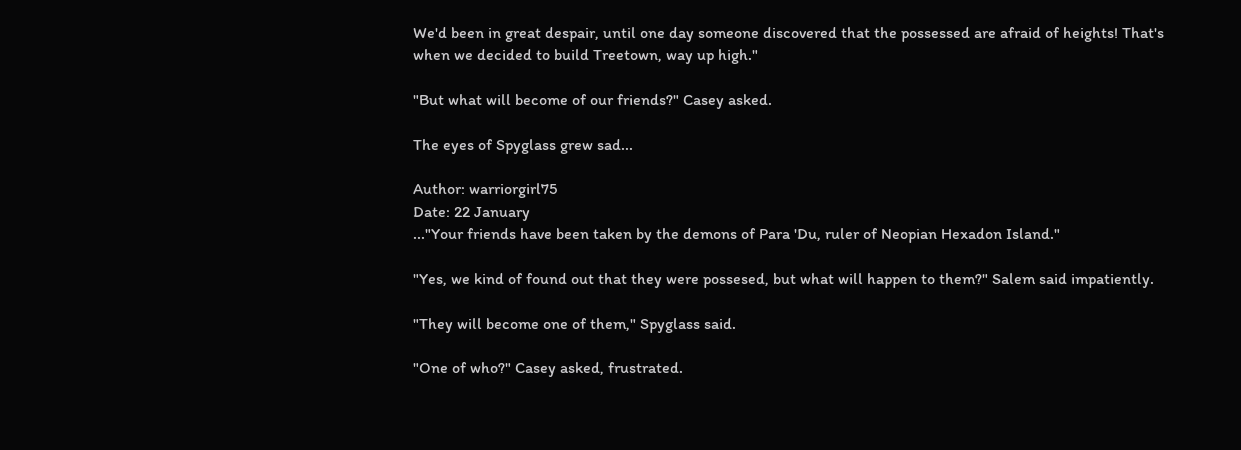We'd been in great despair, until one day someone discovered that the possessed are afraid of heights! That's when we decided to build Treetown, way up high."

"But what will become of our friends?" Casey asked.

The eyes of Spyglass grew sad...

Author: warriorgirl75
Date: 22 January
..."Your friends have been taken by the demons of Para 'Du, ruler of Neopian Hexadon Island."

"Yes, we kind of found out that they were possesed, but what will happen to them?" Salem said impatiently.

"They will become one of them," Spyglass said.

"One of who?" Casey asked, frustrated.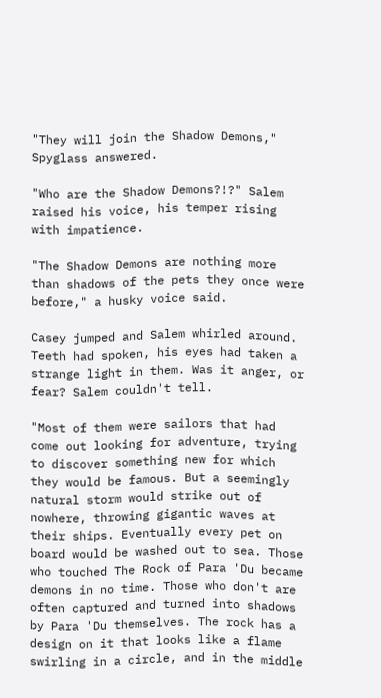"They will join the Shadow Demons," Spyglass answered.

"Who are the Shadow Demons?!?" Salem raised his voice, his temper rising with impatience.

"The Shadow Demons are nothing more than shadows of the pets they once were before," a husky voice said.

Casey jumped and Salem whirled around. Teeth had spoken, his eyes had taken a strange light in them. Was it anger, or fear? Salem couldn't tell.

"Most of them were sailors that had come out looking for adventure, trying to discover something new for which they would be famous. But a seemingly natural storm would strike out of nowhere, throwing gigantic waves at their ships. Eventually every pet on board would be washed out to sea. Those who touched The Rock of Para 'Du became demons in no time. Those who don't are often captured and turned into shadows by Para 'Du themselves. The rock has a design on it that looks like a flame swirling in a circle, and in the middle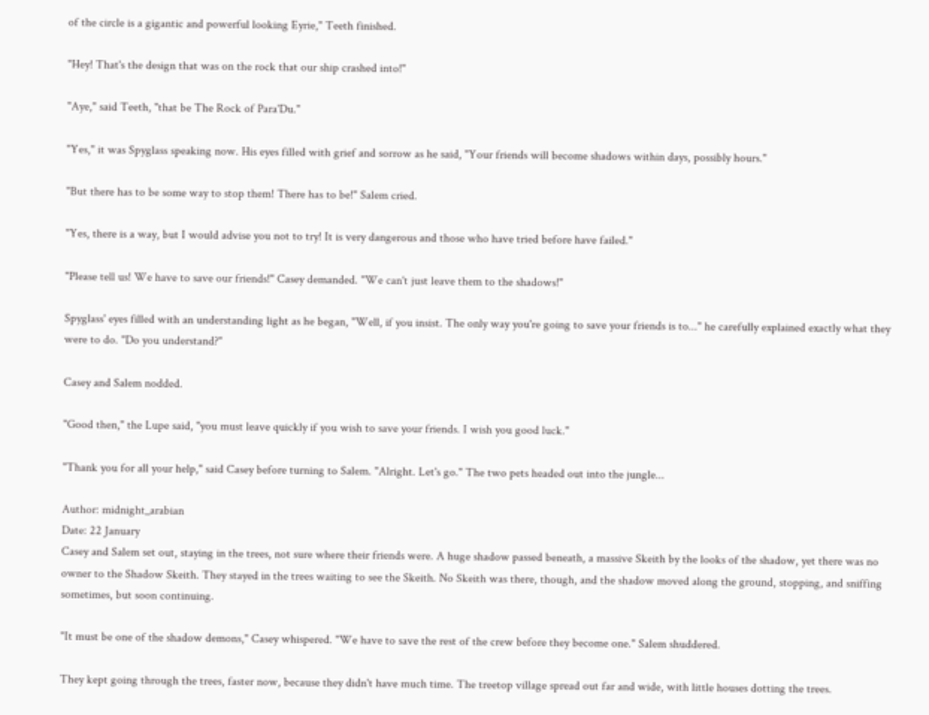of the circle is a gigantic and powerful looking Eyrie," Teeth finished.

"Hey! That's the design that was on the rock that our ship crashed into!"

"Aye," said Teeth, "that be The Rock of Para'Du."

"Yes," it was Spyglass speaking now. His eyes filled with grief and sorrow as he said, "Your friends will become shadows within days, possibly hours."

"But there has to be some way to stop them! There has to be!" Salem cried.

"Yes, there is a way, but I would advise you not to try! It is very dangerous and those who have tried before have failed."

"Please tell us! We have to save our friends!" Casey demanded. "We can't just leave them to the shadows!"

Spyglass' eyes filled with an understanding light as he began, "Well, if you insist. The only way you're going to save your friends is to..." he carefully explained exactly what they were to do. "Do you understand?"

Casey and Salem nodded.

"Good then," the Lupe said, "you must leave quickly if you wish to save your friends. I wish you good luck."

"Thank you for all your help," said Casey before turning to Salem. "Alright. Let's go." The two pets headed out into the jungle...

Author: midnight_arabian
Date: 22 January
Casey and Salem set out, staying in the trees, not sure where their friends were. A huge shadow passed beneath, a massive Skeith by the looks of the shadow, yet there was no owner to the Shadow Skeith. They stayed in the trees waiting to see the Skeith. No Skeith was there, though, and the shadow moved along the ground, stopping, and sniffing sometimes, but soon continuing.

"It must be one of the shadow demons," Casey whispered. "We have to save the rest of the crew before they become one." Salem shuddered.

They kept going through the trees, faster now, because they didn't have much time. The treetop village spread out far and wide, with little houses dotting the trees.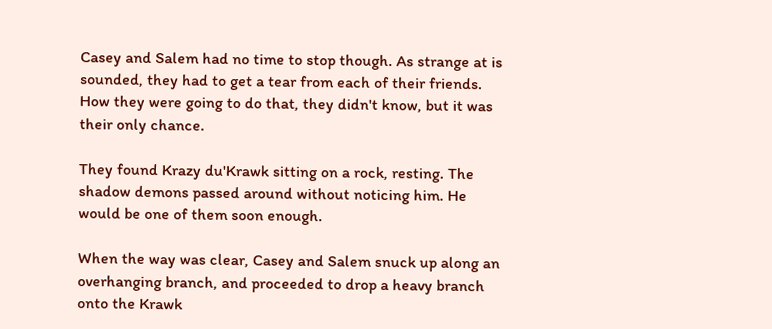Casey and Salem had no time to stop though. As strange at is sounded, they had to get a tear from each of their friends. How they were going to do that, they didn't know, but it was their only chance.

They found Krazy du'Krawk sitting on a rock, resting. The shadow demons passed around without noticing him. He would be one of them soon enough.

When the way was clear, Casey and Salem snuck up along an overhanging branch, and proceeded to drop a heavy branch onto the Krawk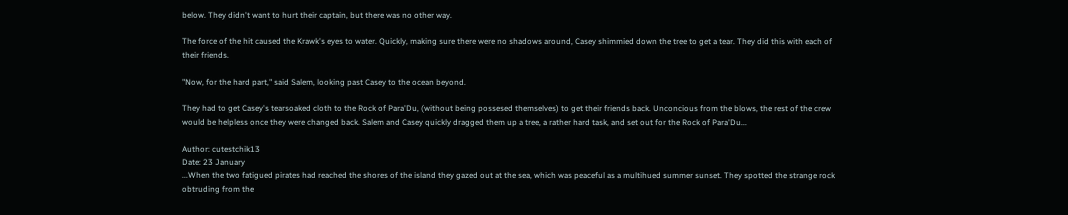below. They didn't want to hurt their captain, but there was no other way.

The force of the hit caused the Krawk's eyes to water. Quickly, making sure there were no shadows around, Casey shimmied down the tree to get a tear. They did this with each of their friends.

"Now, for the hard part," said Salem, looking past Casey to the ocean beyond.

They had to get Casey's tearsoaked cloth to the Rock of Para'Du, (without being possesed themselves) to get their friends back. Unconcious from the blows, the rest of the crew would be helpless once they were changed back. Salem and Casey quickly dragged them up a tree, a rather hard task, and set out for the Rock of Para'Du...

Author: cutestchik13
Date: 23 January
...When the two fatigued pirates had reached the shores of the island they gazed out at the sea, which was peaceful as a multihued summer sunset. They spotted the strange rock obtruding from the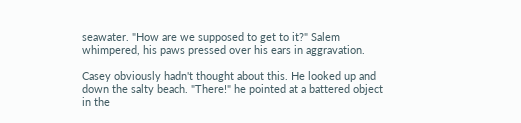seawater. "How are we supposed to get to it?" Salem whimpered, his paws pressed over his ears in aggravation.

Casey obviously hadn't thought about this. He looked up and down the salty beach. "There!" he pointed at a battered object in the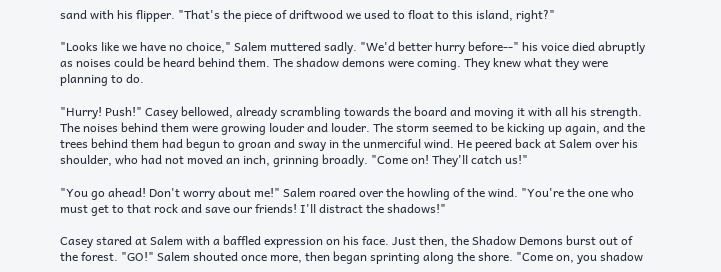sand with his flipper. "That's the piece of driftwood we used to float to this island, right?"

"Looks like we have no choice," Salem muttered sadly. "We'd better hurry before--" his voice died abruptly as noises could be heard behind them. The shadow demons were coming. They knew what they were planning to do.

"Hurry! Push!" Casey bellowed, already scrambling towards the board and moving it with all his strength. The noises behind them were growing louder and louder. The storm seemed to be kicking up again, and the trees behind them had begun to groan and sway in the unmerciful wind. He peered back at Salem over his shoulder, who had not moved an inch, grinning broadly. "Come on! They'll catch us!"

"You go ahead! Don't worry about me!" Salem roared over the howling of the wind. "You're the one who must get to that rock and save our friends! I'll distract the shadows!"

Casey stared at Salem with a baffled expression on his face. Just then, the Shadow Demons burst out of the forest. "GO!" Salem shouted once more, then began sprinting along the shore. "Come on, you shadow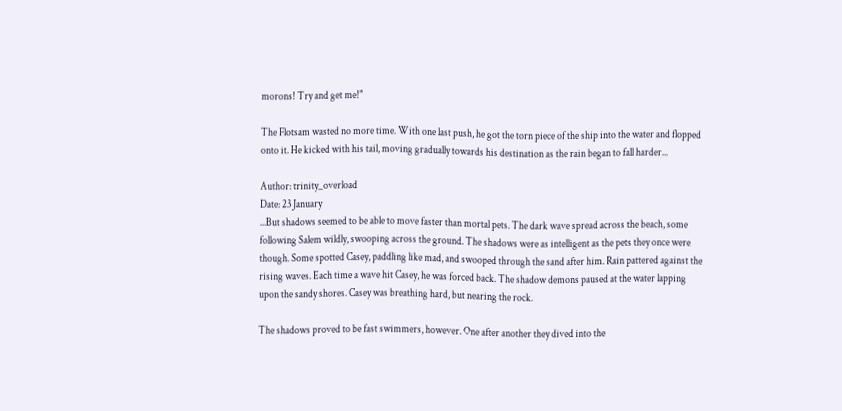morons! Try and get me!"

The Flotsam wasted no more time. With one last push, he got the torn piece of the ship into the water and flopped onto it. He kicked with his tail, moving gradually towards his destination as the rain began to fall harder...

Author: trinity_overload
Date: 23 January
...But shadows seemed to be able to move faster than mortal pets. The dark wave spread across the beach, some following Salem wildly, swooping across the ground. The shadows were as intelligent as the pets they once were though. Some spotted Casey, paddling like mad, and swooped through the sand after him. Rain pattered against the rising waves. Each time a wave hit Casey, he was forced back. The shadow demons paused at the water lapping upon the sandy shores. Casey was breathing hard, but nearing the rock.

The shadows proved to be fast swimmers, however. One after another they dived into the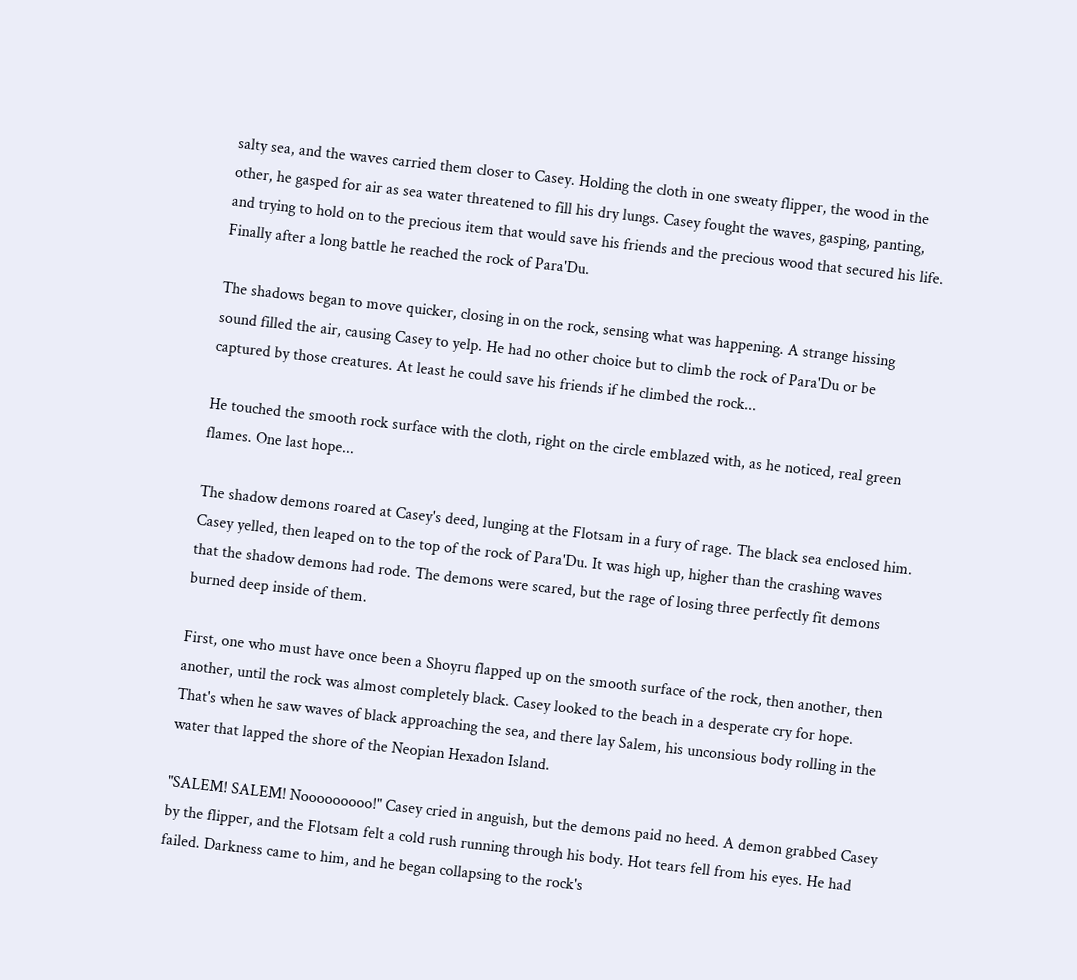salty sea, and the waves carried them closer to Casey. Holding the cloth in one sweaty flipper, the wood in the other, he gasped for air as sea water threatened to fill his dry lungs. Casey fought the waves, gasping, panting, and trying to hold on to the precious item that would save his friends and the precious wood that secured his life. Finally after a long battle he reached the rock of Para'Du.

The shadows began to move quicker, closing in on the rock, sensing what was happening. A strange hissing sound filled the air, causing Casey to yelp. He had no other choice but to climb the rock of Para'Du or be captured by those creatures. At least he could save his friends if he climbed the rock...

He touched the smooth rock surface with the cloth, right on the circle emblazed with, as he noticed, real green flames. One last hope...

The shadow demons roared at Casey's deed, lunging at the Flotsam in a fury of rage. The black sea enclosed him. Casey yelled, then leaped on to the top of the rock of Para'Du. It was high up, higher than the crashing waves that the shadow demons had rode. The demons were scared, but the rage of losing three perfectly fit demons burned deep inside of them.

First, one who must have once been a Shoyru flapped up on the smooth surface of the rock, then another, then another, until the rock was almost completely black. Casey looked to the beach in a desperate cry for hope. That's when he saw waves of black approaching the sea, and there lay Salem, his unconsious body rolling in the water that lapped the shore of the Neopian Hexadon Island.

"SALEM! SALEM! Nooooooooo!" Casey cried in anguish, but the demons paid no heed. A demon grabbed Casey by the flipper, and the Flotsam felt a cold rush running through his body. Hot tears fell from his eyes. He had failed. Darkness came to him, and he began collapsing to the rock's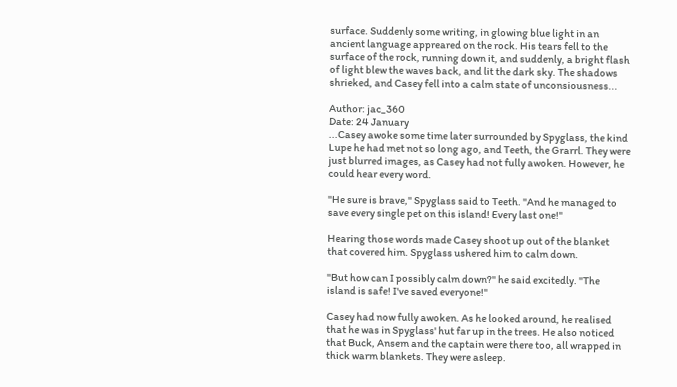surface. Suddenly some writing, in glowing blue light in an ancient language appreared on the rock. His tears fell to the surface of the rock, running down it, and suddenly, a bright flash of light blew the waves back, and lit the dark sky. The shadows shrieked, and Casey fell into a calm state of unconsiousness...

Author: jac_360
Date: 24 January
...Casey awoke some time later surrounded by Spyglass, the kind Lupe he had met not so long ago, and Teeth, the Grarrl. They were just blurred images, as Casey had not fully awoken. However, he could hear every word.

"He sure is brave," Spyglass said to Teeth. "And he managed to save every single pet on this island! Every last one!"

Hearing those words made Casey shoot up out of the blanket that covered him. Spyglass ushered him to calm down.

"But how can I possibly calm down?" he said excitedly. "The island is safe! I've saved everyone!"

Casey had now fully awoken. As he looked around, he realised that he was in Spyglass' hut far up in the trees. He also noticed that Buck, Ansem and the captain were there too, all wrapped in thick warm blankets. They were asleep.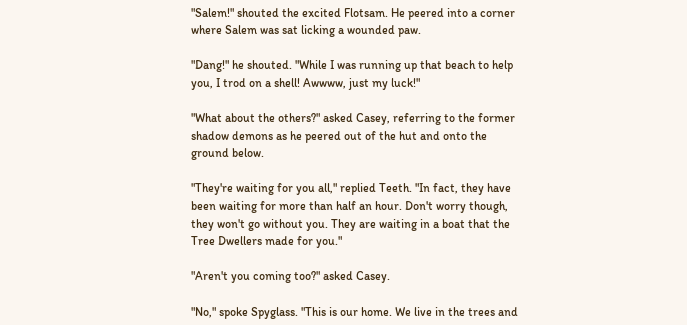"Salem!" shouted the excited Flotsam. He peered into a corner where Salem was sat licking a wounded paw.

"Dang!" he shouted. "While I was running up that beach to help you, I trod on a shell! Awwww, just my luck!"

"What about the others?" asked Casey, referring to the former shadow demons as he peered out of the hut and onto the ground below.

"They're waiting for you all," replied Teeth. "In fact, they have been waiting for more than half an hour. Don't worry though, they won't go without you. They are waiting in a boat that the Tree Dwellers made for you."

"Aren't you coming too?" asked Casey.

"No," spoke Spyglass. "This is our home. We live in the trees and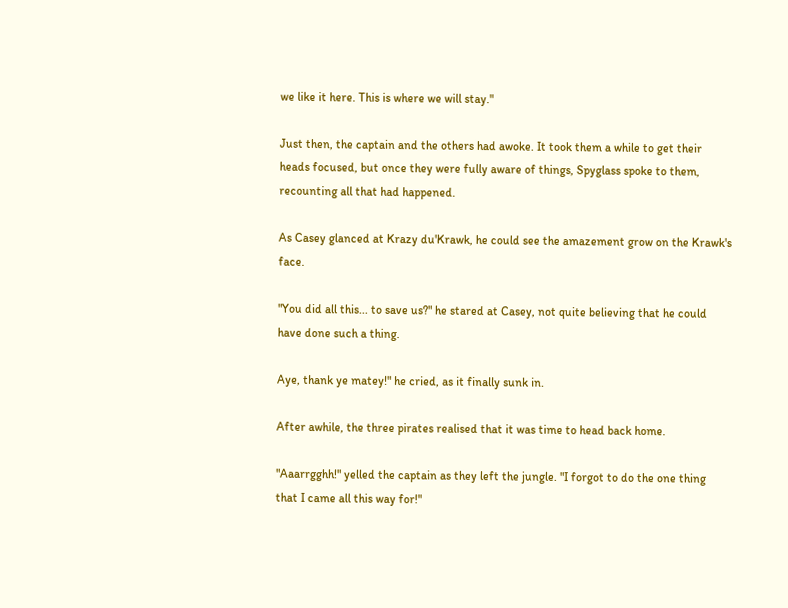we like it here. This is where we will stay."

Just then, the captain and the others had awoke. It took them a while to get their heads focused, but once they were fully aware of things, Spyglass spoke to them, recounting all that had happened.

As Casey glanced at Krazy du'Krawk, he could see the amazement grow on the Krawk's face.

"You did all this... to save us?" he stared at Casey, not quite believing that he could have done such a thing.

Aye, thank ye matey!" he cried, as it finally sunk in.

After awhile, the three pirates realised that it was time to head back home.

"Aaarrgghh!" yelled the captain as they left the jungle. "I forgot to do the one thing that I came all this way for!"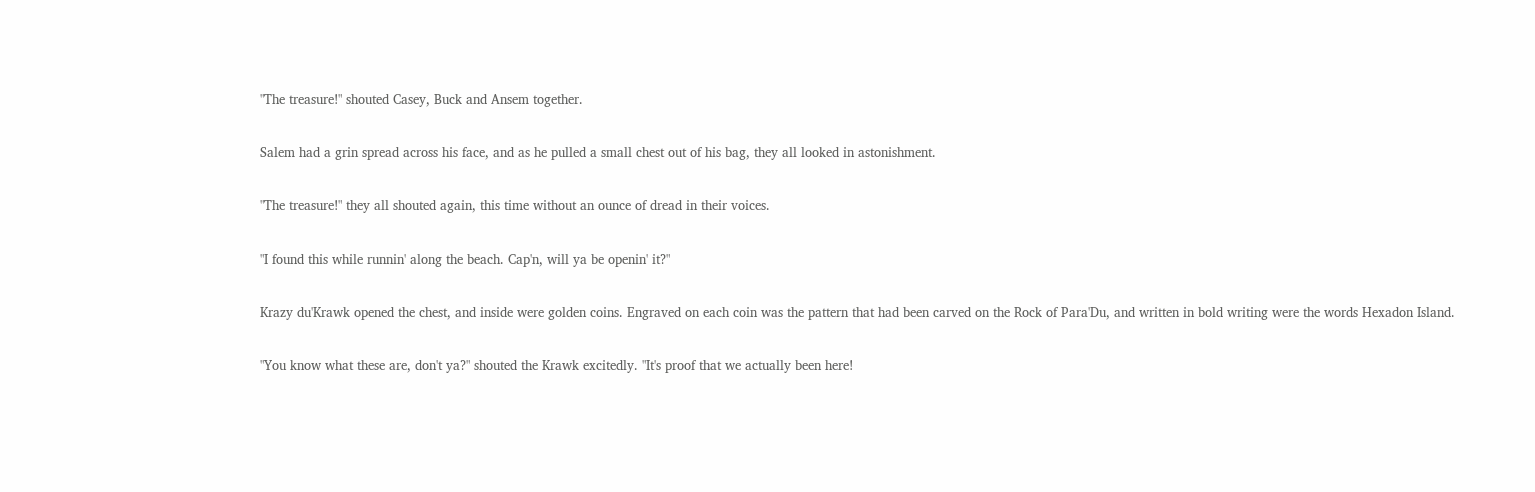"The treasure!" shouted Casey, Buck and Ansem together.

Salem had a grin spread across his face, and as he pulled a small chest out of his bag, they all looked in astonishment.

"The treasure!" they all shouted again, this time without an ounce of dread in their voices.

"I found this while runnin' along the beach. Cap'n, will ya be openin' it?"

Krazy du'Krawk opened the chest, and inside were golden coins. Engraved on each coin was the pattern that had been carved on the Rock of Para'Du, and written in bold writing were the words Hexadon Island.

"You know what these are, don't ya?" shouted the Krawk excitedly. "It's proof that we actually been here!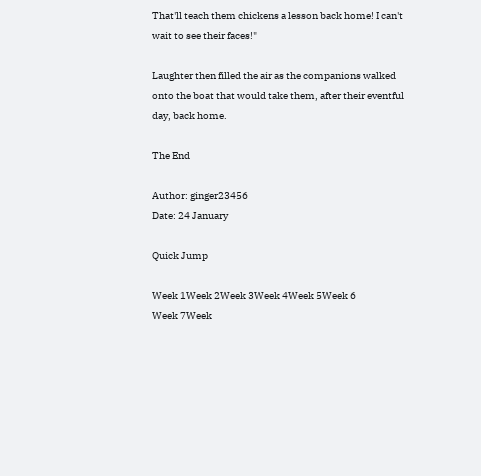That'll teach them chickens a lesson back home! I can't wait to see their faces!"

Laughter then filled the air as the companions walked onto the boat that would take them, after their eventful day, back home.

The End

Author: ginger23456
Date: 24 January

Quick Jump

Week 1Week 2Week 3Week 4Week 5Week 6
Week 7Week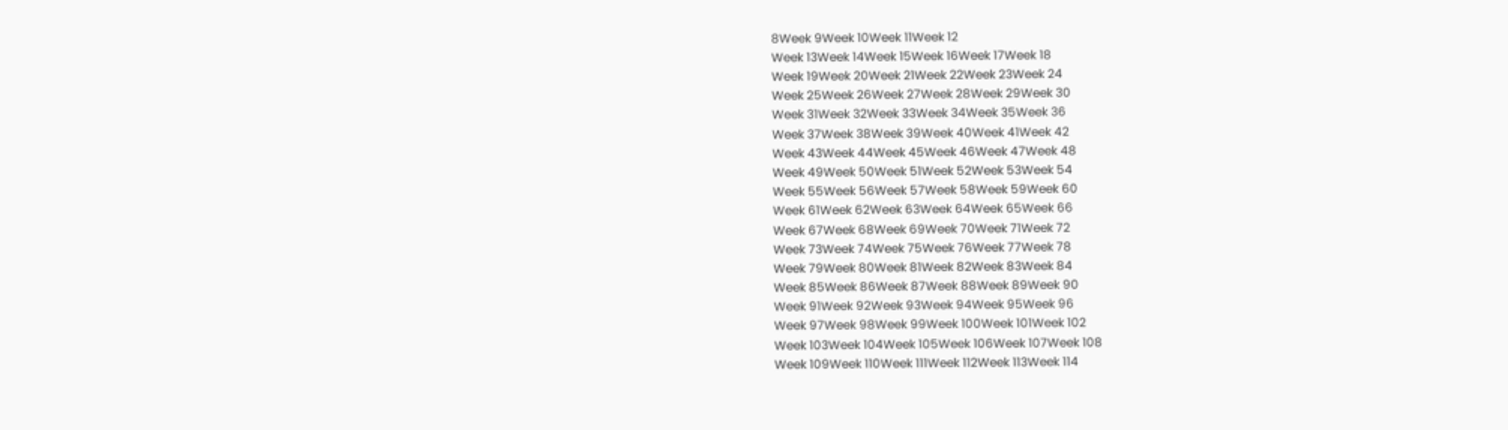8Week 9Week 10Week 11Week 12
Week 13Week 14Week 15Week 16Week 17Week 18
Week 19Week 20Week 21Week 22Week 23Week 24
Week 25Week 26Week 27Week 28Week 29Week 30
Week 31Week 32Week 33Week 34Week 35Week 36
Week 37Week 38Week 39Week 40Week 41Week 42
Week 43Week 44Week 45Week 46Week 47Week 48
Week 49Week 50Week 51Week 52Week 53Week 54
Week 55Week 56Week 57Week 58Week 59Week 60
Week 61Week 62Week 63Week 64Week 65Week 66
Week 67Week 68Week 69Week 70Week 71Week 72
Week 73Week 74Week 75Week 76Week 77Week 78
Week 79Week 80Week 81Week 82Week 83Week 84
Week 85Week 86Week 87Week 88Week 89Week 90
Week 91Week 92Week 93Week 94Week 95Week 96
Week 97Week 98Week 99Week 100Week 101Week 102
Week 103Week 104Week 105Week 106Week 107Week 108
Week 109Week 110Week 111Week 112Week 113Week 114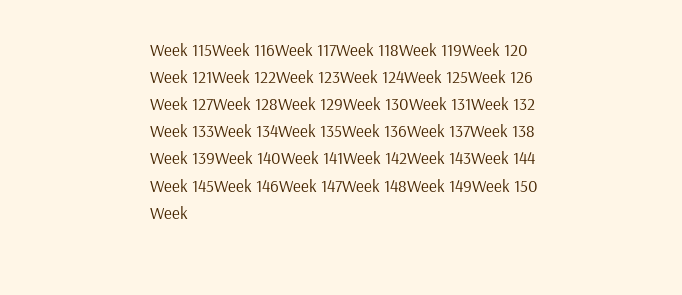Week 115Week 116Week 117Week 118Week 119Week 120
Week 121Week 122Week 123Week 124Week 125Week 126
Week 127Week 128Week 129Week 130Week 131Week 132
Week 133Week 134Week 135Week 136Week 137Week 138
Week 139Week 140Week 141Week 142Week 143Week 144
Week 145Week 146Week 147Week 148Week 149Week 150
Week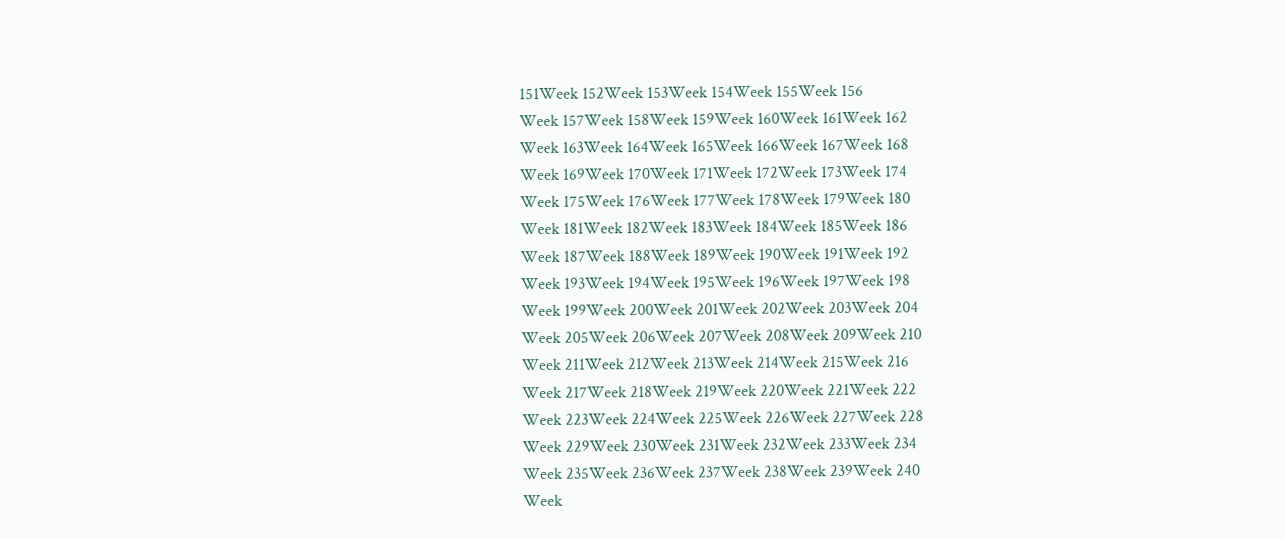151Week 152Week 153Week 154Week 155Week 156
Week 157Week 158Week 159Week 160Week 161Week 162
Week 163Week 164Week 165Week 166Week 167Week 168
Week 169Week 170Week 171Week 172Week 173Week 174
Week 175Week 176Week 177Week 178Week 179Week 180
Week 181Week 182Week 183Week 184Week 185Week 186
Week 187Week 188Week 189Week 190Week 191Week 192
Week 193Week 194Week 195Week 196Week 197Week 198
Week 199Week 200Week 201Week 202Week 203Week 204
Week 205Week 206Week 207Week 208Week 209Week 210
Week 211Week 212Week 213Week 214Week 215Week 216
Week 217Week 218Week 219Week 220Week 221Week 222
Week 223Week 224Week 225Week 226Week 227Week 228
Week 229Week 230Week 231Week 232Week 233Week 234
Week 235Week 236Week 237Week 238Week 239Week 240
Week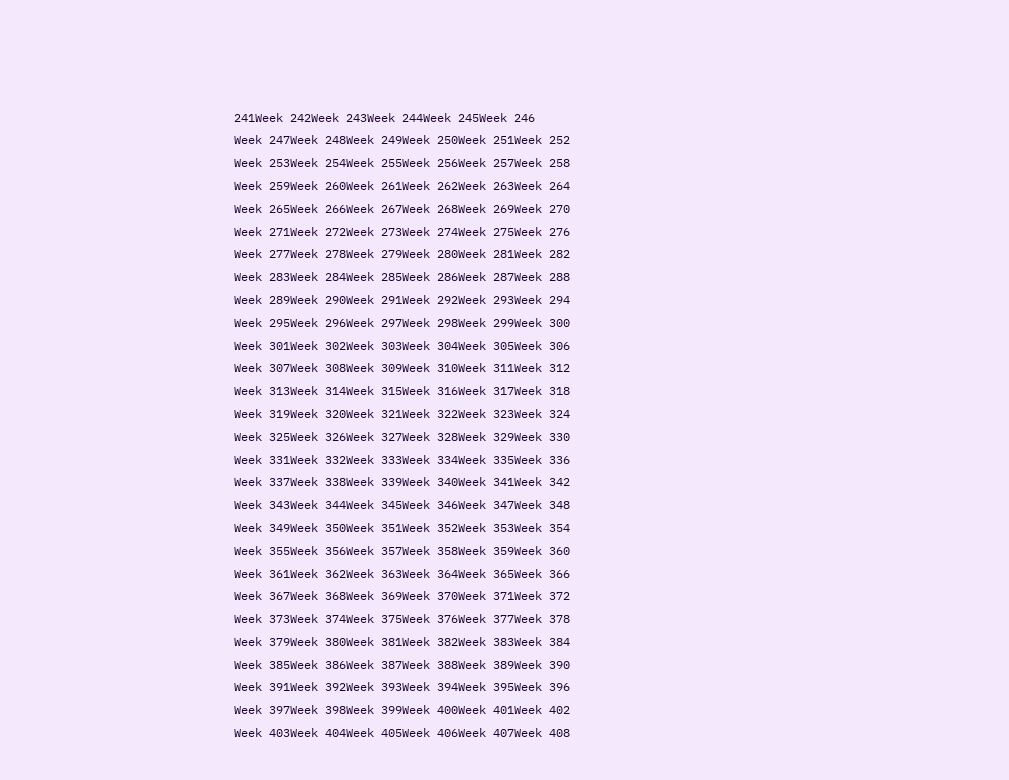241Week 242Week 243Week 244Week 245Week 246
Week 247Week 248Week 249Week 250Week 251Week 252
Week 253Week 254Week 255Week 256Week 257Week 258
Week 259Week 260Week 261Week 262Week 263Week 264
Week 265Week 266Week 267Week 268Week 269Week 270
Week 271Week 272Week 273Week 274Week 275Week 276
Week 277Week 278Week 279Week 280Week 281Week 282
Week 283Week 284Week 285Week 286Week 287Week 288
Week 289Week 290Week 291Week 292Week 293Week 294
Week 295Week 296Week 297Week 298Week 299Week 300
Week 301Week 302Week 303Week 304Week 305Week 306
Week 307Week 308Week 309Week 310Week 311Week 312
Week 313Week 314Week 315Week 316Week 317Week 318
Week 319Week 320Week 321Week 322Week 323Week 324
Week 325Week 326Week 327Week 328Week 329Week 330
Week 331Week 332Week 333Week 334Week 335Week 336
Week 337Week 338Week 339Week 340Week 341Week 342
Week 343Week 344Week 345Week 346Week 347Week 348
Week 349Week 350Week 351Week 352Week 353Week 354
Week 355Week 356Week 357Week 358Week 359Week 360
Week 361Week 362Week 363Week 364Week 365Week 366
Week 367Week 368Week 369Week 370Week 371Week 372
Week 373Week 374Week 375Week 376Week 377Week 378
Week 379Week 380Week 381Week 382Week 383Week 384
Week 385Week 386Week 387Week 388Week 389Week 390
Week 391Week 392Week 393Week 394Week 395Week 396
Week 397Week 398Week 399Week 400Week 401Week 402
Week 403Week 404Week 405Week 406Week 407Week 408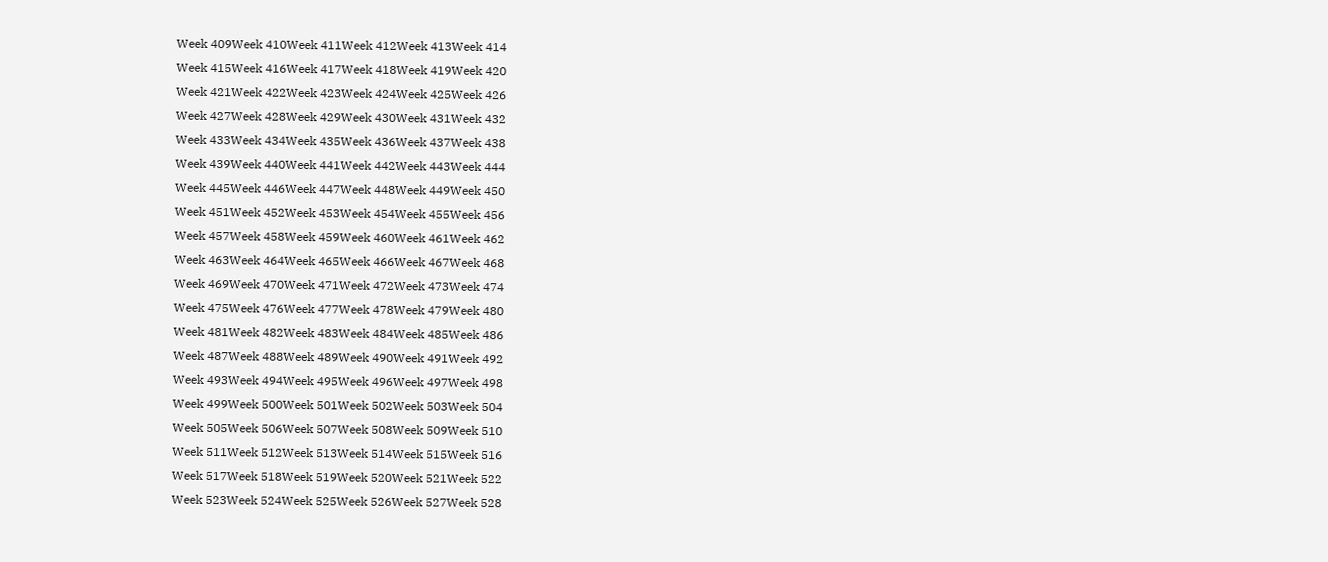Week 409Week 410Week 411Week 412Week 413Week 414
Week 415Week 416Week 417Week 418Week 419Week 420
Week 421Week 422Week 423Week 424Week 425Week 426
Week 427Week 428Week 429Week 430Week 431Week 432
Week 433Week 434Week 435Week 436Week 437Week 438
Week 439Week 440Week 441Week 442Week 443Week 444
Week 445Week 446Week 447Week 448Week 449Week 450
Week 451Week 452Week 453Week 454Week 455Week 456
Week 457Week 458Week 459Week 460Week 461Week 462
Week 463Week 464Week 465Week 466Week 467Week 468
Week 469Week 470Week 471Week 472Week 473Week 474
Week 475Week 476Week 477Week 478Week 479Week 480
Week 481Week 482Week 483Week 484Week 485Week 486
Week 487Week 488Week 489Week 490Week 491Week 492
Week 493Week 494Week 495Week 496Week 497Week 498
Week 499Week 500Week 501Week 502Week 503Week 504
Week 505Week 506Week 507Week 508Week 509Week 510
Week 511Week 512Week 513Week 514Week 515Week 516
Week 517Week 518Week 519Week 520Week 521Week 522
Week 523Week 524Week 525Week 526Week 527Week 528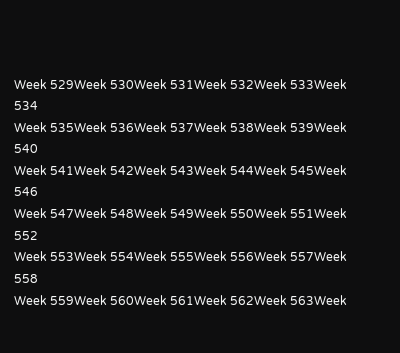Week 529Week 530Week 531Week 532Week 533Week 534
Week 535Week 536Week 537Week 538Week 539Week 540
Week 541Week 542Week 543Week 544Week 545Week 546
Week 547Week 548Week 549Week 550Week 551Week 552
Week 553Week 554Week 555Week 556Week 557Week 558
Week 559Week 560Week 561Week 562Week 563Week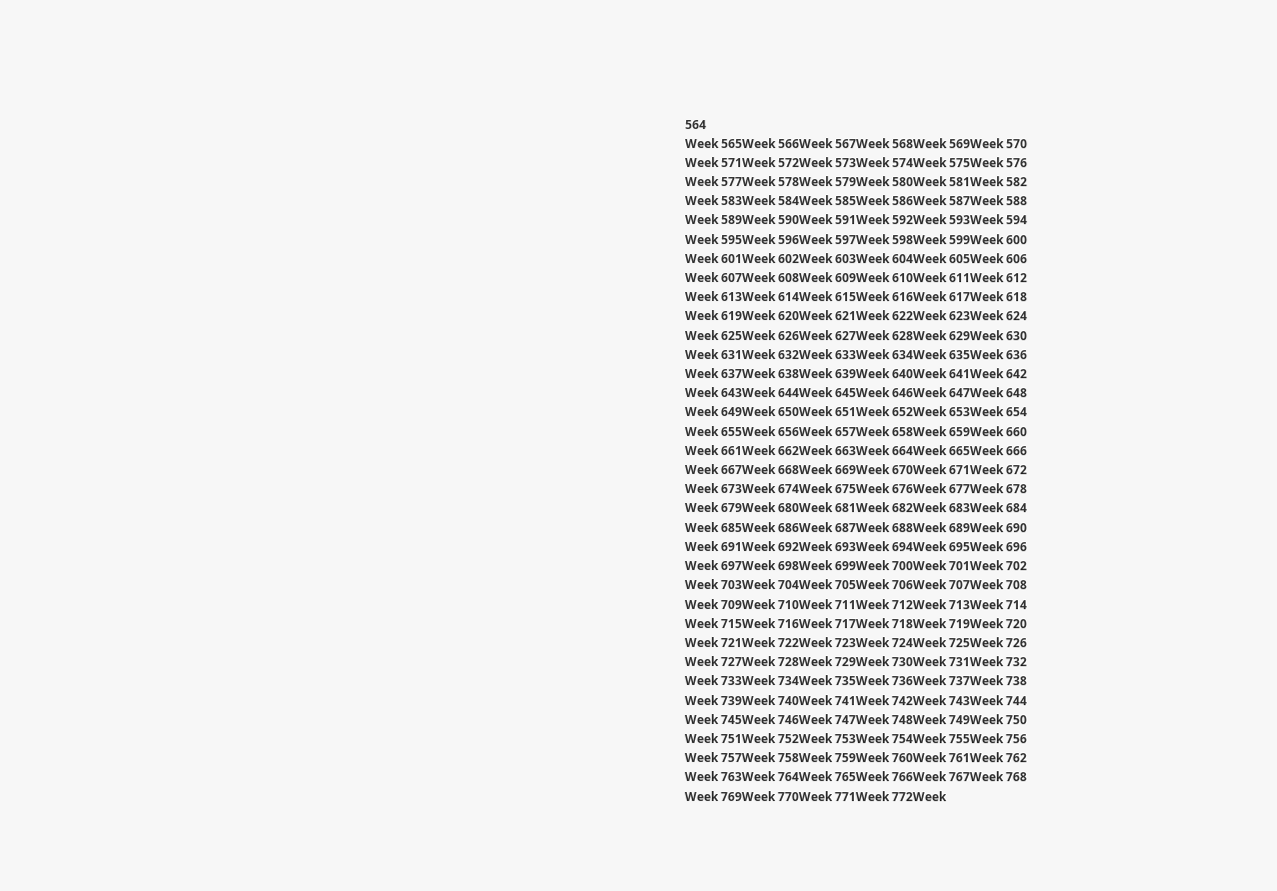564
Week 565Week 566Week 567Week 568Week 569Week 570
Week 571Week 572Week 573Week 574Week 575Week 576
Week 577Week 578Week 579Week 580Week 581Week 582
Week 583Week 584Week 585Week 586Week 587Week 588
Week 589Week 590Week 591Week 592Week 593Week 594
Week 595Week 596Week 597Week 598Week 599Week 600
Week 601Week 602Week 603Week 604Week 605Week 606
Week 607Week 608Week 609Week 610Week 611Week 612
Week 613Week 614Week 615Week 616Week 617Week 618
Week 619Week 620Week 621Week 622Week 623Week 624
Week 625Week 626Week 627Week 628Week 629Week 630
Week 631Week 632Week 633Week 634Week 635Week 636
Week 637Week 638Week 639Week 640Week 641Week 642
Week 643Week 644Week 645Week 646Week 647Week 648
Week 649Week 650Week 651Week 652Week 653Week 654
Week 655Week 656Week 657Week 658Week 659Week 660
Week 661Week 662Week 663Week 664Week 665Week 666
Week 667Week 668Week 669Week 670Week 671Week 672
Week 673Week 674Week 675Week 676Week 677Week 678
Week 679Week 680Week 681Week 682Week 683Week 684
Week 685Week 686Week 687Week 688Week 689Week 690
Week 691Week 692Week 693Week 694Week 695Week 696
Week 697Week 698Week 699Week 700Week 701Week 702
Week 703Week 704Week 705Week 706Week 707Week 708
Week 709Week 710Week 711Week 712Week 713Week 714
Week 715Week 716Week 717Week 718Week 719Week 720
Week 721Week 722Week 723Week 724Week 725Week 726
Week 727Week 728Week 729Week 730Week 731Week 732
Week 733Week 734Week 735Week 736Week 737Week 738
Week 739Week 740Week 741Week 742Week 743Week 744
Week 745Week 746Week 747Week 748Week 749Week 750
Week 751Week 752Week 753Week 754Week 755Week 756
Week 757Week 758Week 759Week 760Week 761Week 762
Week 763Week 764Week 765Week 766Week 767Week 768
Week 769Week 770Week 771Week 772Week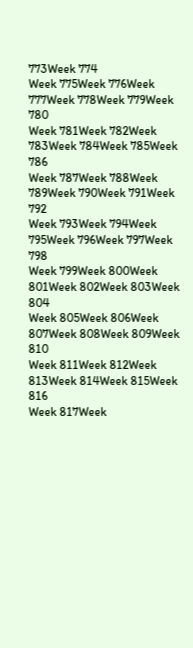773Week 774
Week 775Week 776Week 777Week 778Week 779Week 780
Week 781Week 782Week 783Week 784Week 785Week 786
Week 787Week 788Week 789Week 790Week 791Week 792
Week 793Week 794Week 795Week 796Week 797Week 798
Week 799Week 800Week 801Week 802Week 803Week 804
Week 805Week 806Week 807Week 808Week 809Week 810
Week 811Week 812Week 813Week 814Week 815Week 816
Week 817Week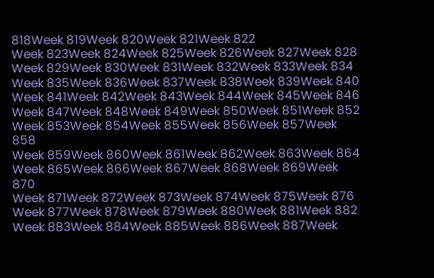818Week 819Week 820Week 821Week 822
Week 823Week 824Week 825Week 826Week 827Week 828
Week 829Week 830Week 831Week 832Week 833Week 834
Week 835Week 836Week 837Week 838Week 839Week 840
Week 841Week 842Week 843Week 844Week 845Week 846
Week 847Week 848Week 849Week 850Week 851Week 852
Week 853Week 854Week 855Week 856Week 857Week 858
Week 859Week 860Week 861Week 862Week 863Week 864
Week 865Week 866Week 867Week 868Week 869Week 870
Week 871Week 872Week 873Week 874Week 875Week 876
Week 877Week 878Week 879Week 880Week 881Week 882
Week 883Week 884Week 885Week 886Week 887Week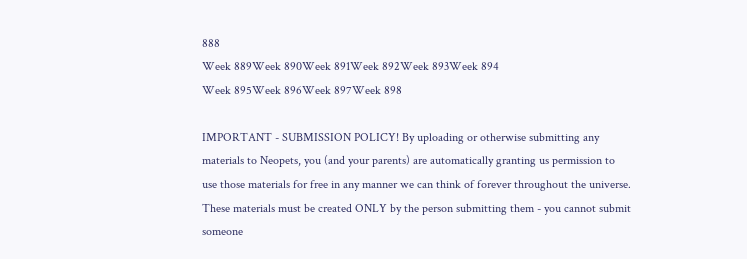888
Week 889Week 890Week 891Week 892Week 893Week 894
Week 895Week 896Week 897Week 898

IMPORTANT - SUBMISSION POLICY! By uploading or otherwise submitting any materials to Neopets, you (and your parents) are automatically granting us permission to use those materials for free in any manner we can think of forever throughout the universe. These materials must be created ONLY by the person submitting them - you cannot submit someone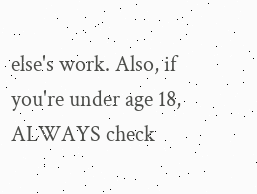else's work. Also, if you're under age 18, ALWAYS check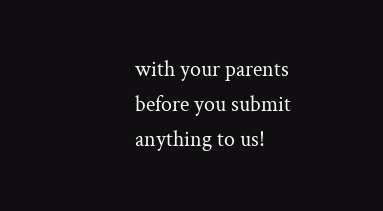with your parents before you submit anything to us!